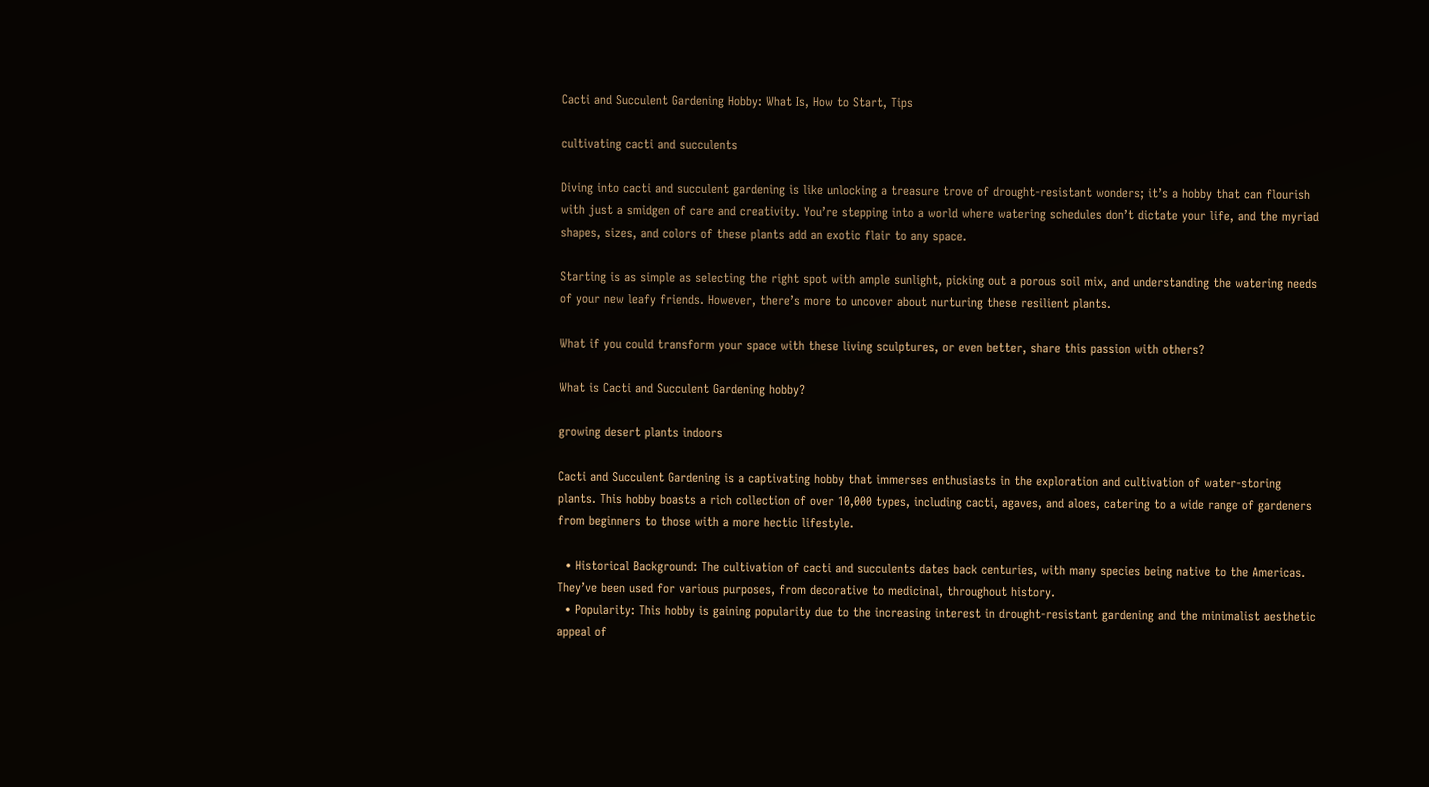Cacti and Succulent Gardening Hobby: What Is, How to Start, Tips

cultivating cacti and succulents

Diving into cacti and succulent gardening is like unlocking a treasure trove of drought-resistant wonders; it’s a hobby that can flourish with just a smidgen of care and creativity. You’re stepping into a world where watering schedules don’t dictate your life, and the myriad shapes, sizes, and colors of these plants add an exotic flair to any space.

Starting is as simple as selecting the right spot with ample sunlight, picking out a porous soil mix, and understanding the watering needs of your new leafy friends. However, there’s more to uncover about nurturing these resilient plants.

What if you could transform your space with these living sculptures, or even better, share this passion with others?

What is Cacti and Succulent Gardening hobby?

growing desert plants indoors

Cacti and Succulent Gardening is a captivating hobby that immerses enthusiasts in the exploration and cultivation of water-storing plants. This hobby boasts a rich collection of over 10,000 types, including cacti, agaves, and aloes, catering to a wide range of gardeners from beginners to those with a more hectic lifestyle.

  • Historical Background: The cultivation of cacti and succulents dates back centuries, with many species being native to the Americas. They’ve been used for various purposes, from decorative to medicinal, throughout history.
  • Popularity: This hobby is gaining popularity due to the increasing interest in drought-resistant gardening and the minimalist aesthetic appeal of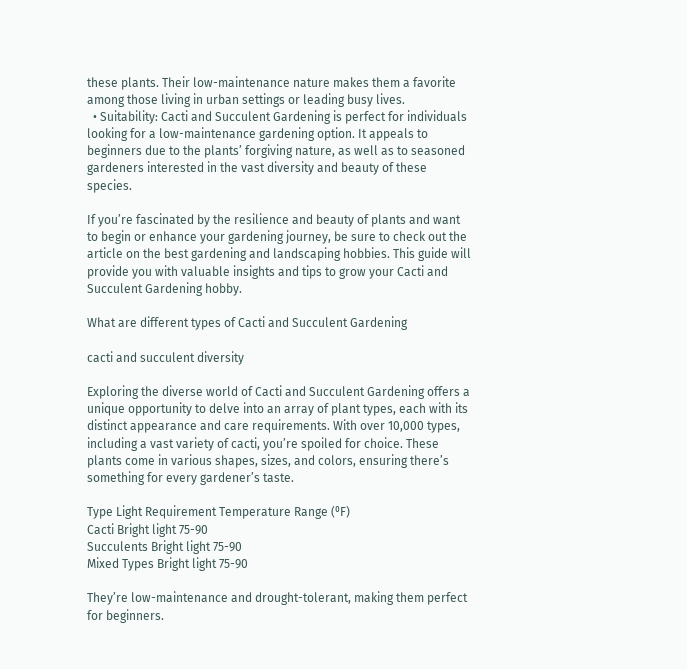these plants. Their low-maintenance nature makes them a favorite among those living in urban settings or leading busy lives.
  • Suitability: Cacti and Succulent Gardening is perfect for individuals looking for a low-maintenance gardening option. It appeals to beginners due to the plants’ forgiving nature, as well as to seasoned gardeners interested in the vast diversity and beauty of these species.

If you’re fascinated by the resilience and beauty of plants and want to begin or enhance your gardening journey, be sure to check out the article on the best gardening and landscaping hobbies. This guide will provide you with valuable insights and tips to grow your Cacti and Succulent Gardening hobby.

What are different types of Cacti and Succulent Gardening

cacti and succulent diversity

Exploring the diverse world of Cacti and Succulent Gardening offers a unique opportunity to delve into an array of plant types, each with its distinct appearance and care requirements. With over 10,000 types, including a vast variety of cacti, you’re spoiled for choice. These plants come in various shapes, sizes, and colors, ensuring there’s something for every gardener’s taste.

Type Light Requirement Temperature Range (⁰F)
Cacti Bright light 75-90
Succulents Bright light 75-90
Mixed Types Bright light 75-90

They’re low-maintenance and drought-tolerant, making them perfect for beginners.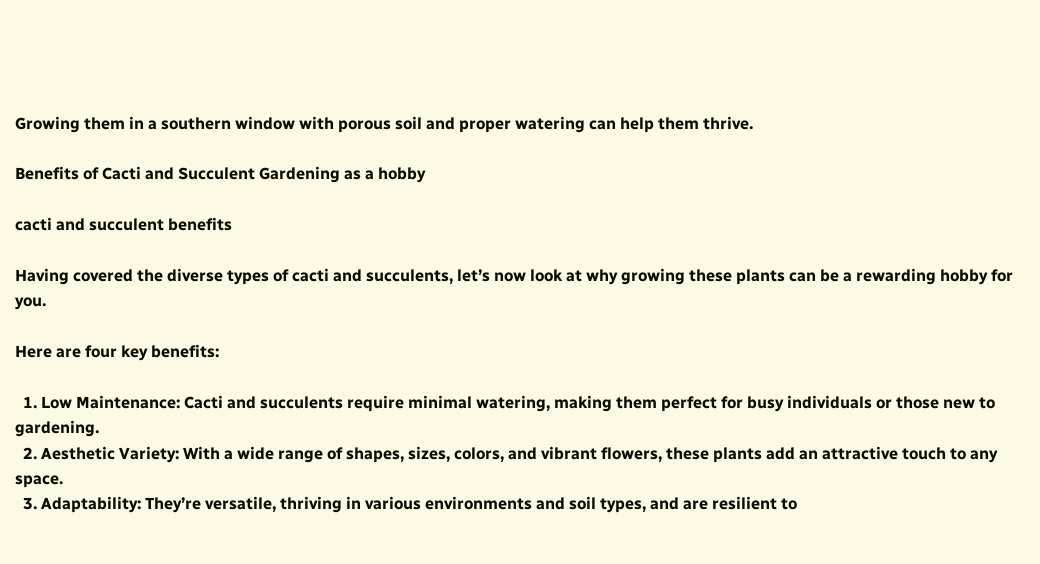Growing them in a southern window with porous soil and proper watering can help them thrive.

Benefits of Cacti and Succulent Gardening as a hobby

cacti and succulent benefits

Having covered the diverse types of cacti and succulents, let’s now look at why growing these plants can be a rewarding hobby for you.

Here are four key benefits:

  1. Low Maintenance: Cacti and succulents require minimal watering, making them perfect for busy individuals or those new to gardening.
  2. Aesthetic Variety: With a wide range of shapes, sizes, colors, and vibrant flowers, these plants add an attractive touch to any space.
  3. Adaptability: They’re versatile, thriving in various environments and soil types, and are resilient to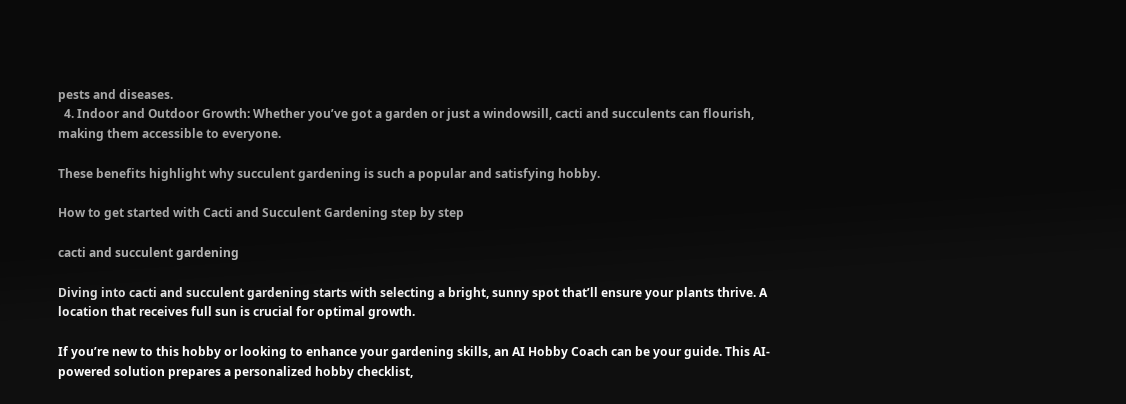pests and diseases.
  4. Indoor and Outdoor Growth: Whether you’ve got a garden or just a windowsill, cacti and succulents can flourish, making them accessible to everyone.

These benefits highlight why succulent gardening is such a popular and satisfying hobby.

How to get started with Cacti and Succulent Gardening step by step

cacti and succulent gardening

Diving into cacti and succulent gardening starts with selecting a bright, sunny spot that’ll ensure your plants thrive. A location that receives full sun is crucial for optimal growth.

If you’re new to this hobby or looking to enhance your gardening skills, an AI Hobby Coach can be your guide. This AI-powered solution prepares a personalized hobby checklist,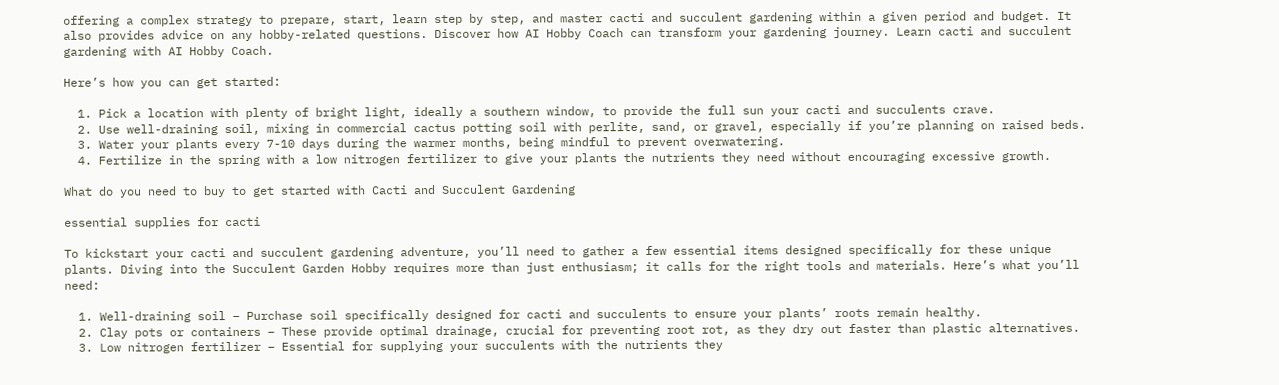offering a complex strategy to prepare, start, learn step by step, and master cacti and succulent gardening within a given period and budget. It also provides advice on any hobby-related questions. Discover how AI Hobby Coach can transform your gardening journey. Learn cacti and succulent gardening with AI Hobby Coach.

Here’s how you can get started:

  1. Pick a location with plenty of bright light, ideally a southern window, to provide the full sun your cacti and succulents crave.
  2. Use well-draining soil, mixing in commercial cactus potting soil with perlite, sand, or gravel, especially if you’re planning on raised beds.
  3. Water your plants every 7-10 days during the warmer months, being mindful to prevent overwatering.
  4. Fertilize in the spring with a low nitrogen fertilizer to give your plants the nutrients they need without encouraging excessive growth.

What do you need to buy to get started with Cacti and Succulent Gardening

essential supplies for cacti

To kickstart your cacti and succulent gardening adventure, you’ll need to gather a few essential items designed specifically for these unique plants. Diving into the Succulent Garden Hobby requires more than just enthusiasm; it calls for the right tools and materials. Here’s what you’ll need:

  1. Well-draining soil – Purchase soil specifically designed for cacti and succulents to ensure your plants’ roots remain healthy.
  2. Clay pots or containers – These provide optimal drainage, crucial for preventing root rot, as they dry out faster than plastic alternatives.
  3. Low nitrogen fertilizer – Essential for supplying your succulents with the nutrients they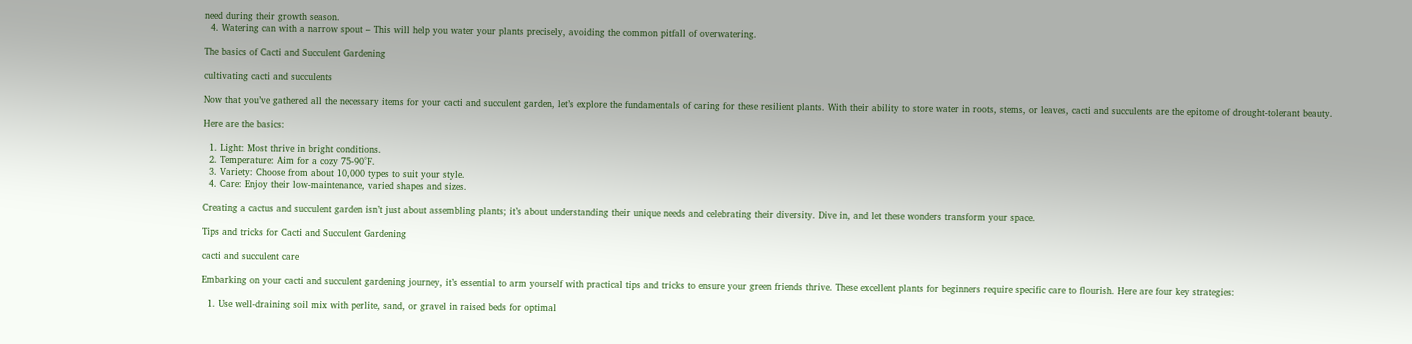need during their growth season.
  4. Watering can with a narrow spout – This will help you water your plants precisely, avoiding the common pitfall of overwatering.

The basics of Cacti and Succulent Gardening

cultivating cacti and succulents

Now that you’ve gathered all the necessary items for your cacti and succulent garden, let’s explore the fundamentals of caring for these resilient plants. With their ability to store water in roots, stems, or leaves, cacti and succulents are the epitome of drought-tolerant beauty.

Here are the basics:

  1. Light: Most thrive in bright conditions.
  2. Temperature: Aim for a cozy 75-90°F.
  3. Variety: Choose from about 10,000 types to suit your style.
  4. Care: Enjoy their low-maintenance, varied shapes and sizes.

Creating a cactus and succulent garden isn’t just about assembling plants; it’s about understanding their unique needs and celebrating their diversity. Dive in, and let these wonders transform your space.

Tips and tricks for Cacti and Succulent Gardening

cacti and succulent care

Embarking on your cacti and succulent gardening journey, it’s essential to arm yourself with practical tips and tricks to ensure your green friends thrive. These excellent plants for beginners require specific care to flourish. Here are four key strategies:

  1. Use well-draining soil mix with perlite, sand, or gravel in raised beds for optimal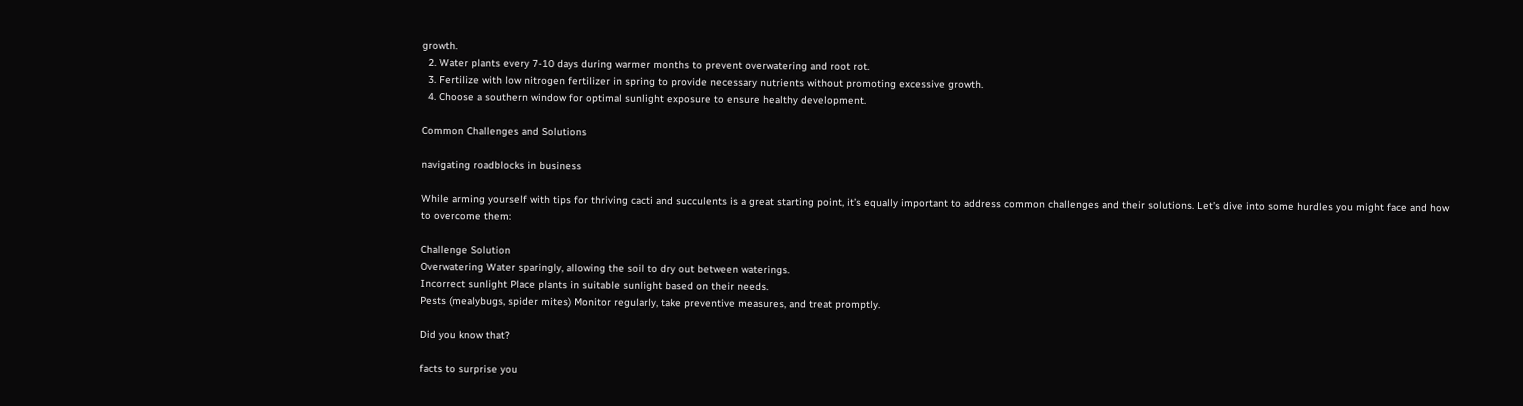growth.
  2. Water plants every 7-10 days during warmer months to prevent overwatering and root rot.
  3. Fertilize with low nitrogen fertilizer in spring to provide necessary nutrients without promoting excessive growth.
  4. Choose a southern window for optimal sunlight exposure to ensure healthy development.

Common Challenges and Solutions

navigating roadblocks in business

While arming yourself with tips for thriving cacti and succulents is a great starting point, it’s equally important to address common challenges and their solutions. Let’s dive into some hurdles you might face and how to overcome them:

Challenge Solution
Overwatering Water sparingly, allowing the soil to dry out between waterings.
Incorrect sunlight Place plants in suitable sunlight based on their needs.
Pests (mealybugs, spider mites) Monitor regularly, take preventive measures, and treat promptly.

Did you know that?

facts to surprise you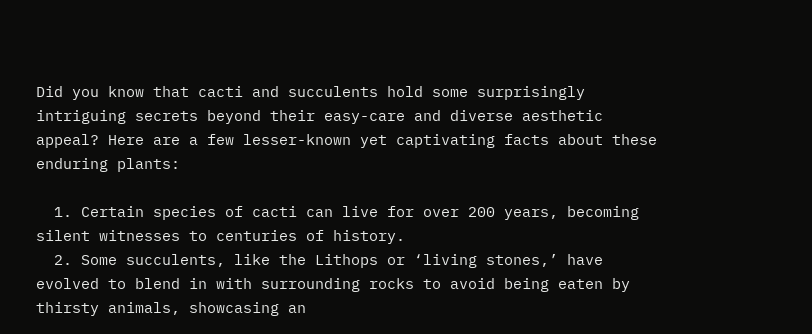Did you know that cacti and succulents hold some surprisingly intriguing secrets beyond their easy-care and diverse aesthetic appeal? Here are a few lesser-known yet captivating facts about these enduring plants:

  1. Certain species of cacti can live for over 200 years, becoming silent witnesses to centuries of history.
  2. Some succulents, like the Lithops or ‘living stones,’ have evolved to blend in with surrounding rocks to avoid being eaten by thirsty animals, showcasing an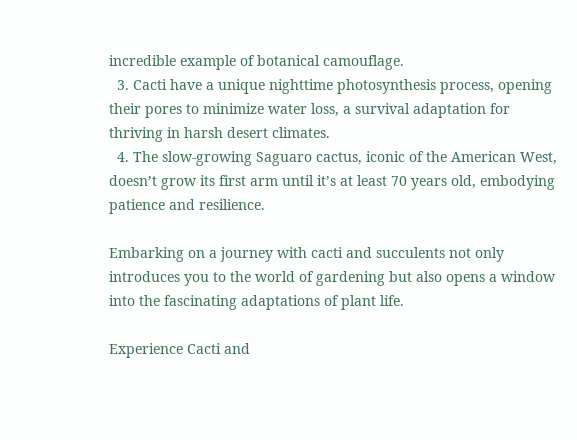incredible example of botanical camouflage.
  3. Cacti have a unique nighttime photosynthesis process, opening their pores to minimize water loss, a survival adaptation for thriving in harsh desert climates.
  4. The slow-growing Saguaro cactus, iconic of the American West, doesn’t grow its first arm until it’s at least 70 years old, embodying patience and resilience.

Embarking on a journey with cacti and succulents not only introduces you to the world of gardening but also opens a window into the fascinating adaptations of plant life.

Experience Cacti and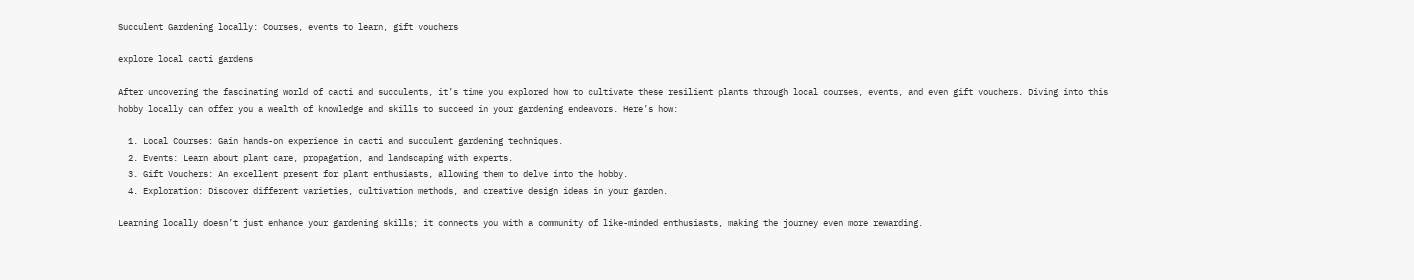Succulent Gardening locally: Courses, events to learn, gift vouchers

explore local cacti gardens

After uncovering the fascinating world of cacti and succulents, it’s time you explored how to cultivate these resilient plants through local courses, events, and even gift vouchers. Diving into this hobby locally can offer you a wealth of knowledge and skills to succeed in your gardening endeavors. Here’s how:

  1. Local Courses: Gain hands-on experience in cacti and succulent gardening techniques.
  2. Events: Learn about plant care, propagation, and landscaping with experts.
  3. Gift Vouchers: An excellent present for plant enthusiasts, allowing them to delve into the hobby.
  4. Exploration: Discover different varieties, cultivation methods, and creative design ideas in your garden.

Learning locally doesn’t just enhance your gardening skills; it connects you with a community of like-minded enthusiasts, making the journey even more rewarding.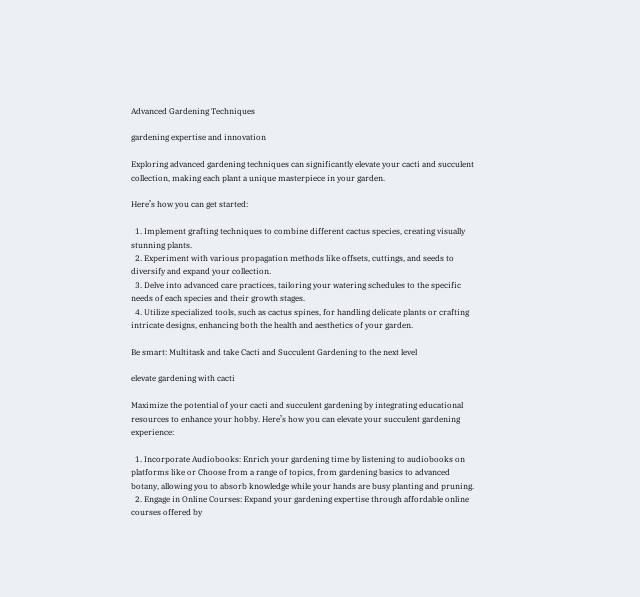Advanced Gardening Techniques

gardening expertise and innovation

Exploring advanced gardening techniques can significantly elevate your cacti and succulent collection, making each plant a unique masterpiece in your garden.

Here’s how you can get started:

  1. Implement grafting techniques to combine different cactus species, creating visually stunning plants.
  2. Experiment with various propagation methods like offsets, cuttings, and seeds to diversify and expand your collection.
  3. Delve into advanced care practices, tailoring your watering schedules to the specific needs of each species and their growth stages.
  4. Utilize specialized tools, such as cactus spines, for handling delicate plants or crafting intricate designs, enhancing both the health and aesthetics of your garden.

Be smart: Multitask and take Cacti and Succulent Gardening to the next level

elevate gardening with cacti

Maximize the potential of your cacti and succulent gardening by integrating educational resources to enhance your hobby. Here’s how you can elevate your succulent gardening experience:

  1. Incorporate Audiobooks: Enrich your gardening time by listening to audiobooks on platforms like or Choose from a range of topics, from gardening basics to advanced botany, allowing you to absorb knowledge while your hands are busy planting and pruning.
  2. Engage in Online Courses: Expand your gardening expertise through affordable online courses offered by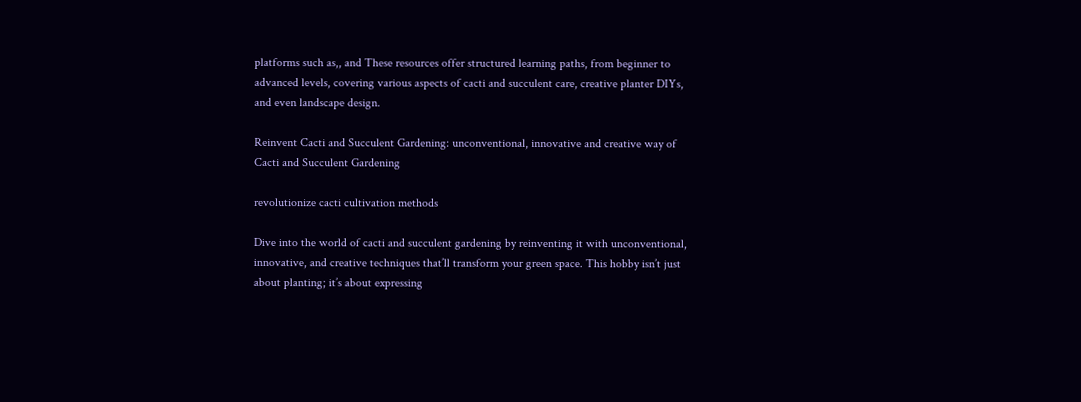platforms such as,, and These resources offer structured learning paths, from beginner to advanced levels, covering various aspects of cacti and succulent care, creative planter DIYs, and even landscape design.

Reinvent Cacti and Succulent Gardening: unconventional, innovative and creative way of Cacti and Succulent Gardening

revolutionize cacti cultivation methods

Dive into the world of cacti and succulent gardening by reinventing it with unconventional, innovative, and creative techniques that’ll transform your green space. This hobby isn’t just about planting; it’s about expressing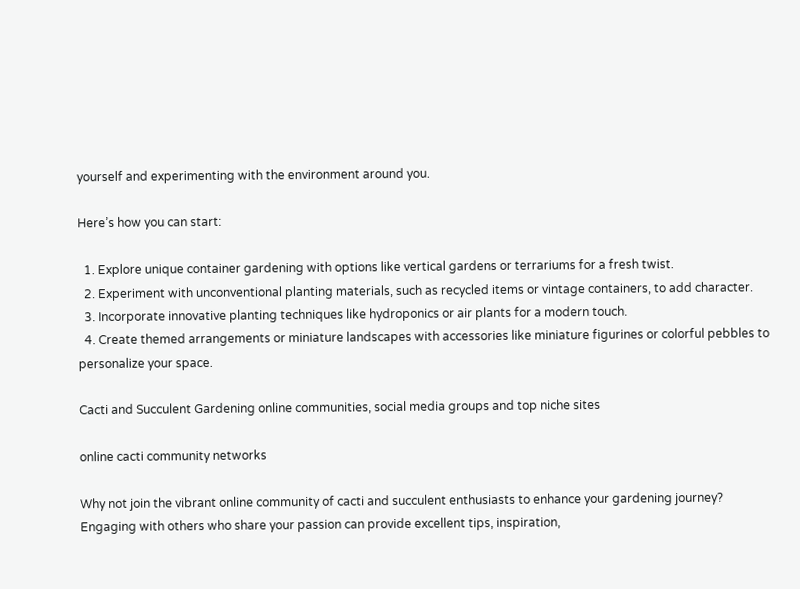yourself and experimenting with the environment around you.

Here’s how you can start:

  1. Explore unique container gardening with options like vertical gardens or terrariums for a fresh twist.
  2. Experiment with unconventional planting materials, such as recycled items or vintage containers, to add character.
  3. Incorporate innovative planting techniques like hydroponics or air plants for a modern touch.
  4. Create themed arrangements or miniature landscapes with accessories like miniature figurines or colorful pebbles to personalize your space.

Cacti and Succulent Gardening online communities, social media groups and top niche sites

online cacti community networks

Why not join the vibrant online community of cacti and succulent enthusiasts to enhance your gardening journey? Engaging with others who share your passion can provide excellent tips, inspiration,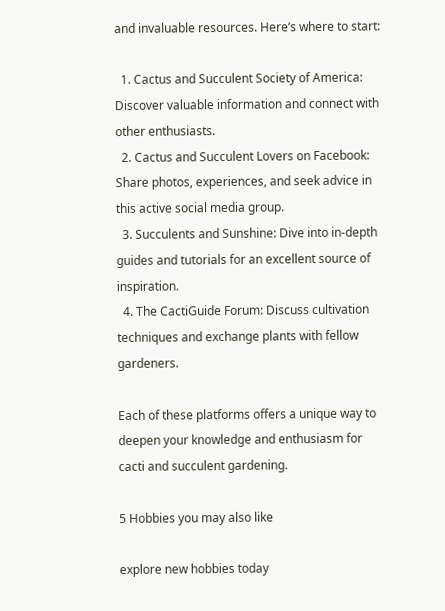and invaluable resources. Here’s where to start:

  1. Cactus and Succulent Society of America: Discover valuable information and connect with other enthusiasts.
  2. Cactus and Succulent Lovers on Facebook: Share photos, experiences, and seek advice in this active social media group.
  3. Succulents and Sunshine: Dive into in-depth guides and tutorials for an excellent source of inspiration.
  4. The CactiGuide Forum: Discuss cultivation techniques and exchange plants with fellow gardeners.

Each of these platforms offers a unique way to deepen your knowledge and enthusiasm for cacti and succulent gardening.

5 Hobbies you may also like

explore new hobbies today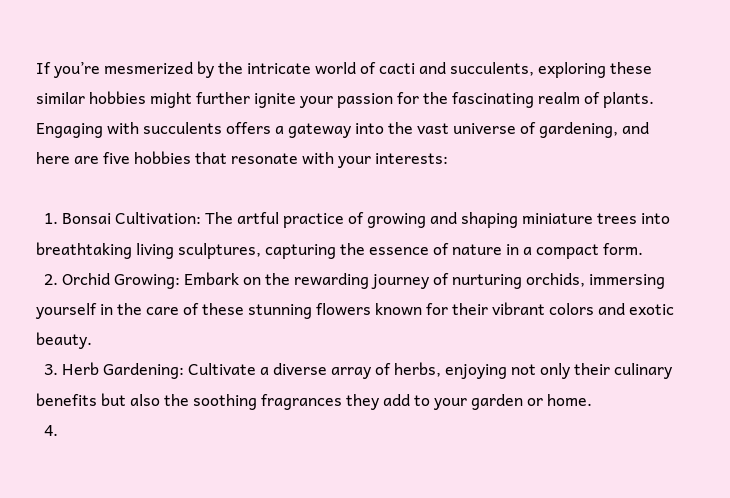If you’re mesmerized by the intricate world of cacti and succulents, exploring these similar hobbies might further ignite your passion for the fascinating realm of plants. Engaging with succulents offers a gateway into the vast universe of gardening, and here are five hobbies that resonate with your interests:

  1. Bonsai Cultivation: The artful practice of growing and shaping miniature trees into breathtaking living sculptures, capturing the essence of nature in a compact form.
  2. Orchid Growing: Embark on the rewarding journey of nurturing orchids, immersing yourself in the care of these stunning flowers known for their vibrant colors and exotic beauty.
  3. Herb Gardening: Cultivate a diverse array of herbs, enjoying not only their culinary benefits but also the soothing fragrances they add to your garden or home.
  4.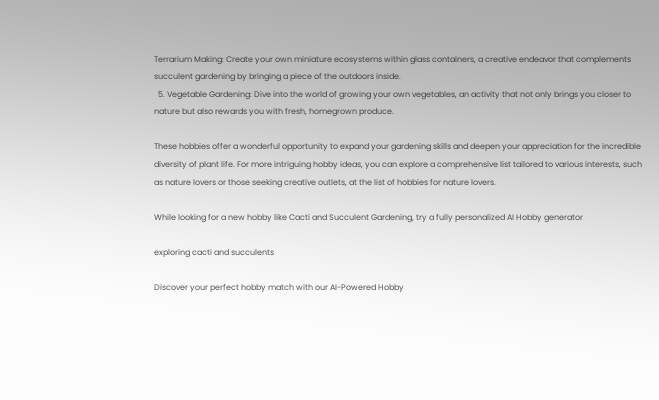Terrarium Making: Create your own miniature ecosystems within glass containers, a creative endeavor that complements succulent gardening by bringing a piece of the outdoors inside.
  5. Vegetable Gardening: Dive into the world of growing your own vegetables, an activity that not only brings you closer to nature but also rewards you with fresh, homegrown produce.

These hobbies offer a wonderful opportunity to expand your gardening skills and deepen your appreciation for the incredible diversity of plant life. For more intriguing hobby ideas, you can explore a comprehensive list tailored to various interests, such as nature lovers or those seeking creative outlets, at the list of hobbies for nature lovers.

While looking for a new hobby like Cacti and Succulent Gardening, try a fully personalized AI Hobby generator

exploring cacti and succulents

Discover your perfect hobby match with our AI-Powered Hobby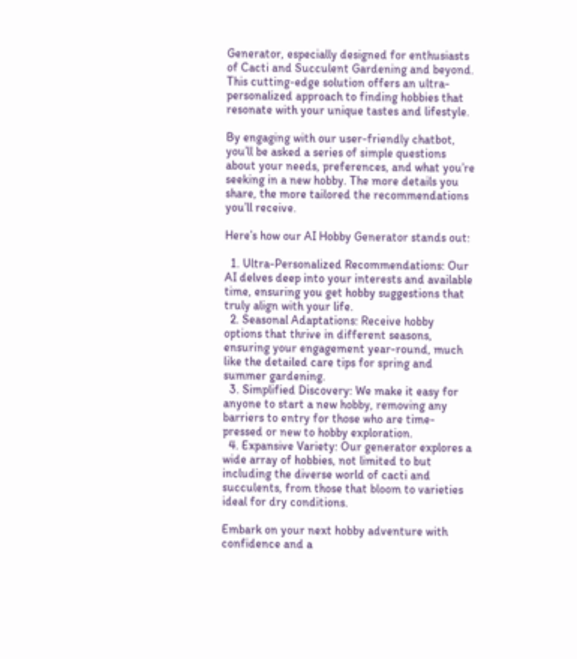Generator, especially designed for enthusiasts of Cacti and Succulent Gardening and beyond. This cutting-edge solution offers an ultra-personalized approach to finding hobbies that resonate with your unique tastes and lifestyle.

By engaging with our user-friendly chatbot, you’ll be asked a series of simple questions about your needs, preferences, and what you’re seeking in a new hobby. The more details you share, the more tailored the recommendations you’ll receive.

Here’s how our AI Hobby Generator stands out:

  1. Ultra-Personalized Recommendations: Our AI delves deep into your interests and available time, ensuring you get hobby suggestions that truly align with your life.
  2. Seasonal Adaptations: Receive hobby options that thrive in different seasons, ensuring your engagement year-round, much like the detailed care tips for spring and summer gardening.
  3. Simplified Discovery: We make it easy for anyone to start a new hobby, removing any barriers to entry for those who are time-pressed or new to hobby exploration.
  4. Expansive Variety: Our generator explores a wide array of hobbies, not limited to but including the diverse world of cacti and succulents, from those that bloom to varieties ideal for dry conditions.

Embark on your next hobby adventure with confidence and a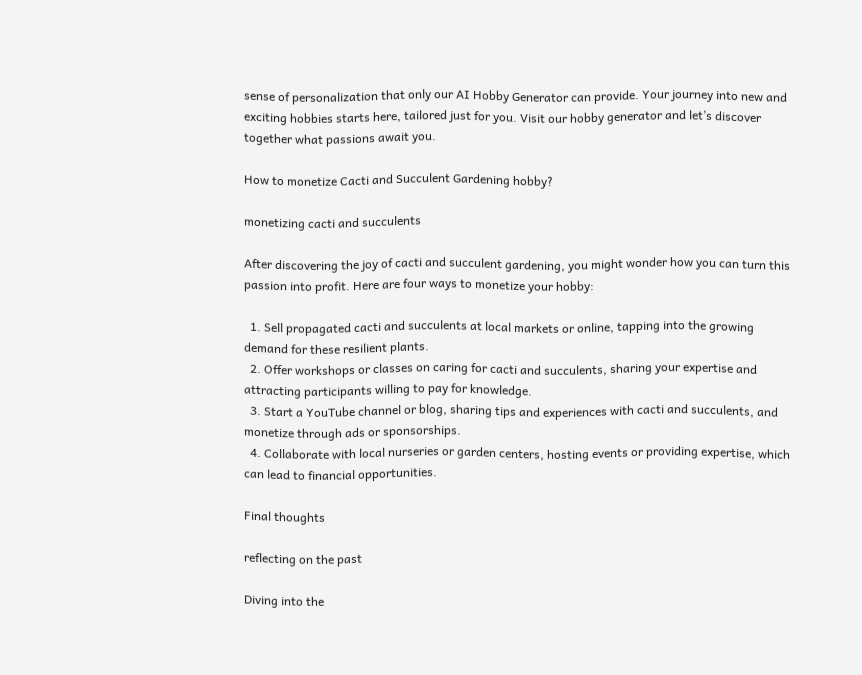sense of personalization that only our AI Hobby Generator can provide. Your journey into new and exciting hobbies starts here, tailored just for you. Visit our hobby generator and let’s discover together what passions await you.

How to monetize Cacti and Succulent Gardening hobby?

monetizing cacti and succulents

After discovering the joy of cacti and succulent gardening, you might wonder how you can turn this passion into profit. Here are four ways to monetize your hobby:

  1. Sell propagated cacti and succulents at local markets or online, tapping into the growing demand for these resilient plants.
  2. Offer workshops or classes on caring for cacti and succulents, sharing your expertise and attracting participants willing to pay for knowledge.
  3. Start a YouTube channel or blog, sharing tips and experiences with cacti and succulents, and monetize through ads or sponsorships.
  4. Collaborate with local nurseries or garden centers, hosting events or providing expertise, which can lead to financial opportunities.

Final thoughts

reflecting on the past

Diving into the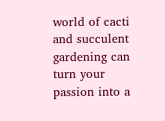world of cacti and succulent gardening can turn your passion into a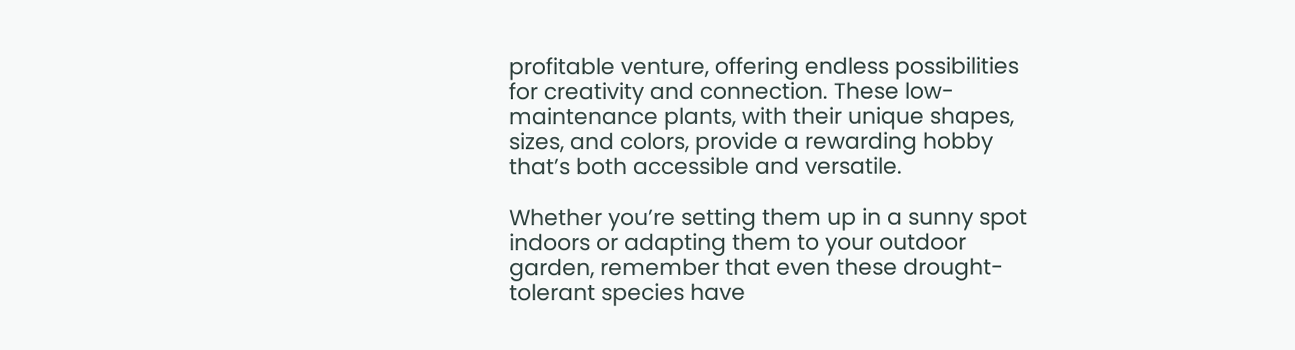profitable venture, offering endless possibilities for creativity and connection. These low-maintenance plants, with their unique shapes, sizes, and colors, provide a rewarding hobby that’s both accessible and versatile.

Whether you’re setting them up in a sunny spot indoors or adapting them to your outdoor garden, remember that even these drought-tolerant species have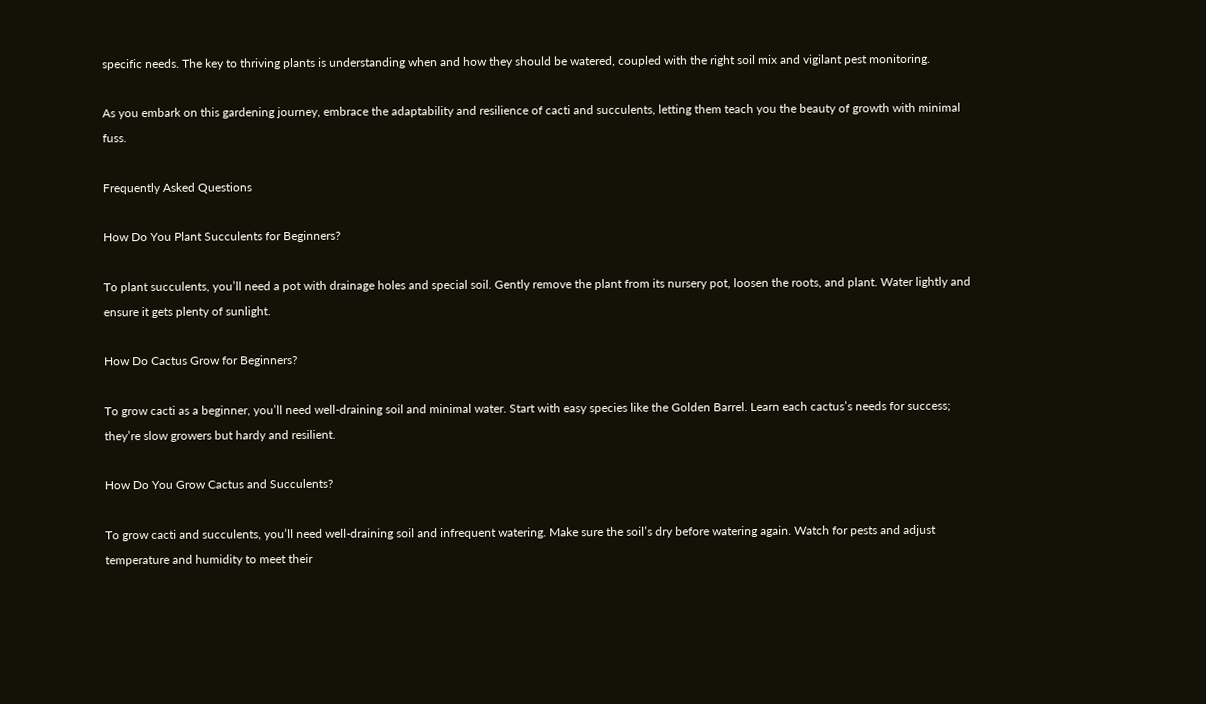specific needs. The key to thriving plants is understanding when and how they should be watered, coupled with the right soil mix and vigilant pest monitoring.

As you embark on this gardening journey, embrace the adaptability and resilience of cacti and succulents, letting them teach you the beauty of growth with minimal fuss.

Frequently Asked Questions

How Do You Plant Succulents for Beginners?

To plant succulents, you’ll need a pot with drainage holes and special soil. Gently remove the plant from its nursery pot, loosen the roots, and plant. Water lightly and ensure it gets plenty of sunlight.

How Do Cactus Grow for Beginners?

To grow cacti as a beginner, you’ll need well-draining soil and minimal water. Start with easy species like the Golden Barrel. Learn each cactus’s needs for success; they’re slow growers but hardy and resilient.

How Do You Grow Cactus and Succulents?

To grow cacti and succulents, you’ll need well-draining soil and infrequent watering. Make sure the soil’s dry before watering again. Watch for pests and adjust temperature and humidity to meet their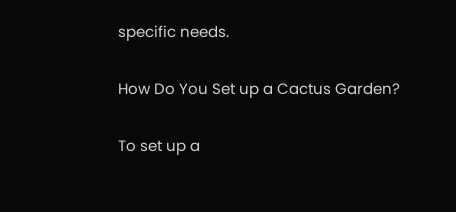specific needs.

How Do You Set up a Cactus Garden?

To set up a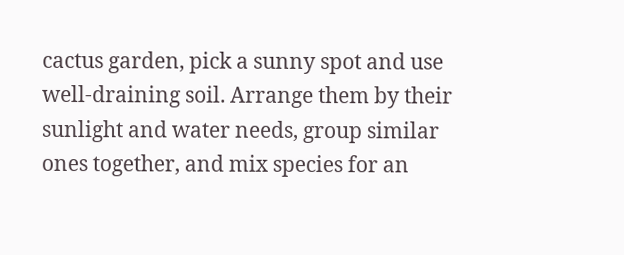cactus garden, pick a sunny spot and use well-draining soil. Arrange them by their sunlight and water needs, group similar ones together, and mix species for an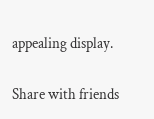appealing display.

Share with friends